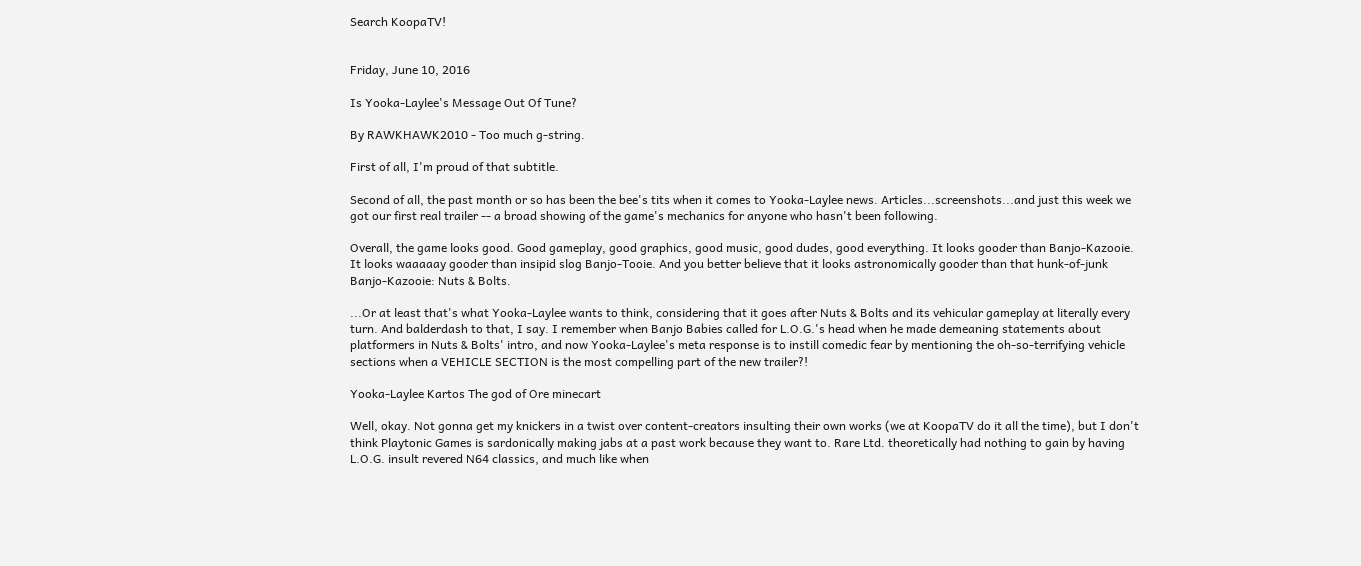Search KoopaTV!


Friday, June 10, 2016

Is Yooka-Laylee's Message Out Of Tune?

By RAWKHAWK2010 - Too much g-string.

First of all, I'm proud of that subtitle.

Second of all, the past month or so has been the bee's tits when it comes to Yooka-Laylee news. Articles...screenshots...and just this week we got our first real trailer -- a broad showing of the game's mechanics for anyone who hasn't been following.

Overall, the game looks good. Good gameplay, good graphics, good music, good dudes, good everything. It looks gooder than Banjo-Kazooie. It looks waaaaay gooder than insipid slog Banjo-Tooie. And you better believe that it looks astronomically gooder than that hunk-of-junk Banjo-Kazooie: Nuts & Bolts.

...Or at least that's what Yooka-Laylee wants to think, considering that it goes after Nuts & Bolts and its vehicular gameplay at literally every turn. And balderdash to that, I say. I remember when Banjo Babies called for L.O.G.'s head when he made demeaning statements about platformers in Nuts & Bolts' intro, and now Yooka-Laylee's meta response is to instill comedic fear by mentioning the oh-so-terrifying vehicle sections when a VEHICLE SECTION is the most compelling part of the new trailer?!

Yooka-Laylee Kartos The god of Ore minecart

Well, okay. Not gonna get my knickers in a twist over content-creators insulting their own works (we at KoopaTV do it all the time), but I don't think Playtonic Games is sardonically making jabs at a past work because they want to. Rare Ltd. theoretically had nothing to gain by having L.O.G. insult revered N64 classics, and much like when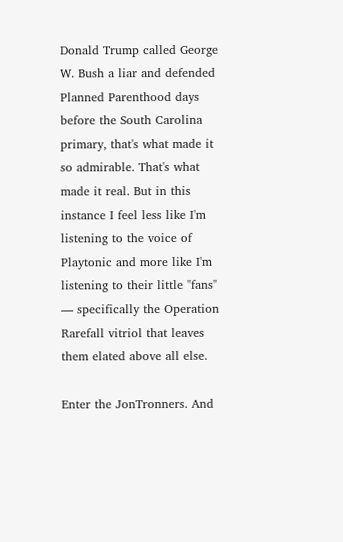Donald Trump called George W. Bush a liar and defended Planned Parenthood days before the South Carolina primary, that's what made it so admirable. That's what made it real. But in this instance I feel less like I'm listening to the voice of Playtonic and more like I'm listening to their little "fans" — specifically the Operation Rarefall vitriol that leaves them elated above all else.

Enter the JonTronners. And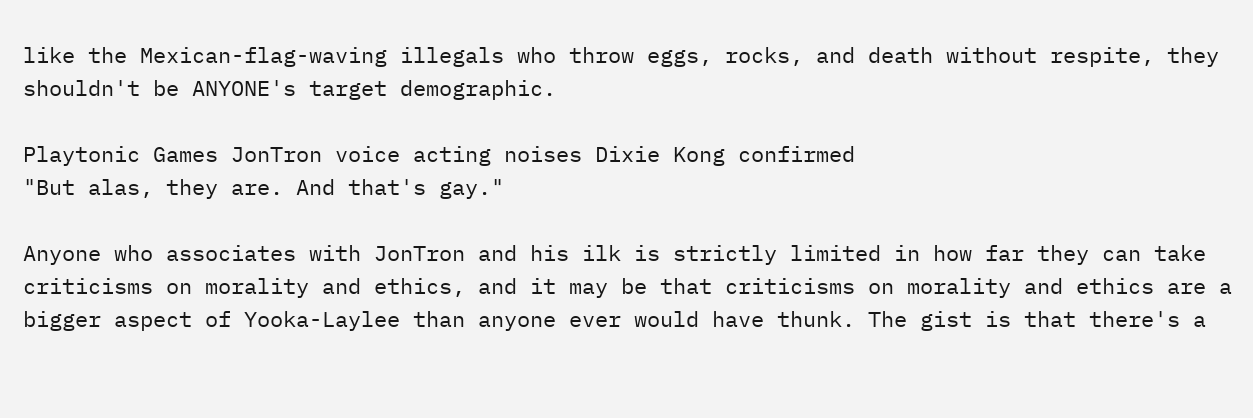like the Mexican-flag-waving illegals who throw eggs, rocks, and death without respite, they shouldn't be ANYONE's target demographic.

Playtonic Games JonTron voice acting noises Dixie Kong confirmed
"But alas, they are. And that's gay."

Anyone who associates with JonTron and his ilk is strictly limited in how far they can take criticisms on morality and ethics, and it may be that criticisms on morality and ethics are a bigger aspect of Yooka-Laylee than anyone ever would have thunk. The gist is that there's a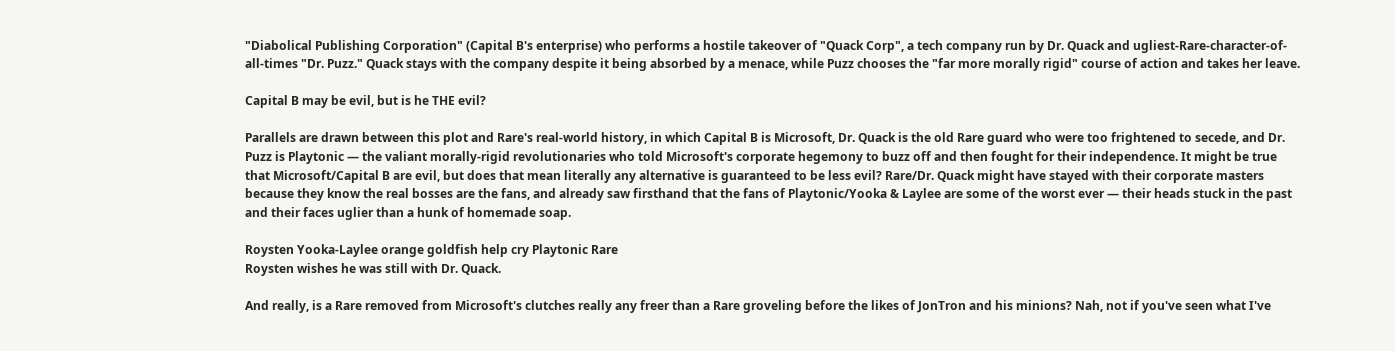"Diabolical Publishing Corporation" (Capital B's enterprise) who performs a hostile takeover of "Quack Corp", a tech company run by Dr. Quack and ugliest-Rare-character-of-all-times "Dr. Puzz." Quack stays with the company despite it being absorbed by a menace, while Puzz chooses the "far more morally rigid" course of action and takes her leave.

Capital B may be evil, but is he THE evil?

Parallels are drawn between this plot and Rare's real-world history, in which Capital B is Microsoft, Dr. Quack is the old Rare guard who were too frightened to secede, and Dr. Puzz is Playtonic — the valiant morally-rigid revolutionaries who told Microsoft's corporate hegemony to buzz off and then fought for their independence. It might be true that Microsoft/Capital B are evil, but does that mean literally any alternative is guaranteed to be less evil? Rare/Dr. Quack might have stayed with their corporate masters because they know the real bosses are the fans, and already saw firsthand that the fans of Playtonic/Yooka & Laylee are some of the worst ever — their heads stuck in the past and their faces uglier than a hunk of homemade soap.

Roysten Yooka-Laylee orange goldfish help cry Playtonic Rare
Roysten wishes he was still with Dr. Quack.

And really, is a Rare removed from Microsoft's clutches really any freer than a Rare groveling before the likes of JonTron and his minions? Nah, not if you've seen what I've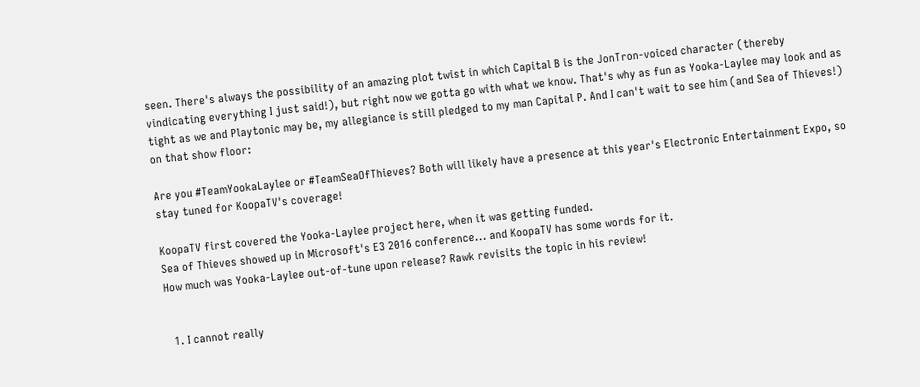seen. There's always the possibility of an amazing plot twist in which Capital B is the JonTron-voiced character (thereby vindicating everything I just said!), but right now we gotta go with what we know. That's why as fun as Yooka-Laylee may look and as tight as we and Playtonic may be, my allegiance is still pledged to my man Capital P. And I can't wait to see him (and Sea of Thieves!) on that show floor:

Are you #TeamYookaLaylee or #TeamSeaOfThieves? Both will likely have a presence at this year's Electronic Entertainment Expo, so stay tuned for KoopaTV's coverage!

KoopaTV first covered the Yooka-Laylee project here, when it was getting funded.
Sea of Thieves showed up in Microsoft's E3 2016 conference... and KoopaTV has some words for it.
How much was Yooka-Laylee out-of-tune upon release? Rawk revisits the topic in his review!


  1. I cannot really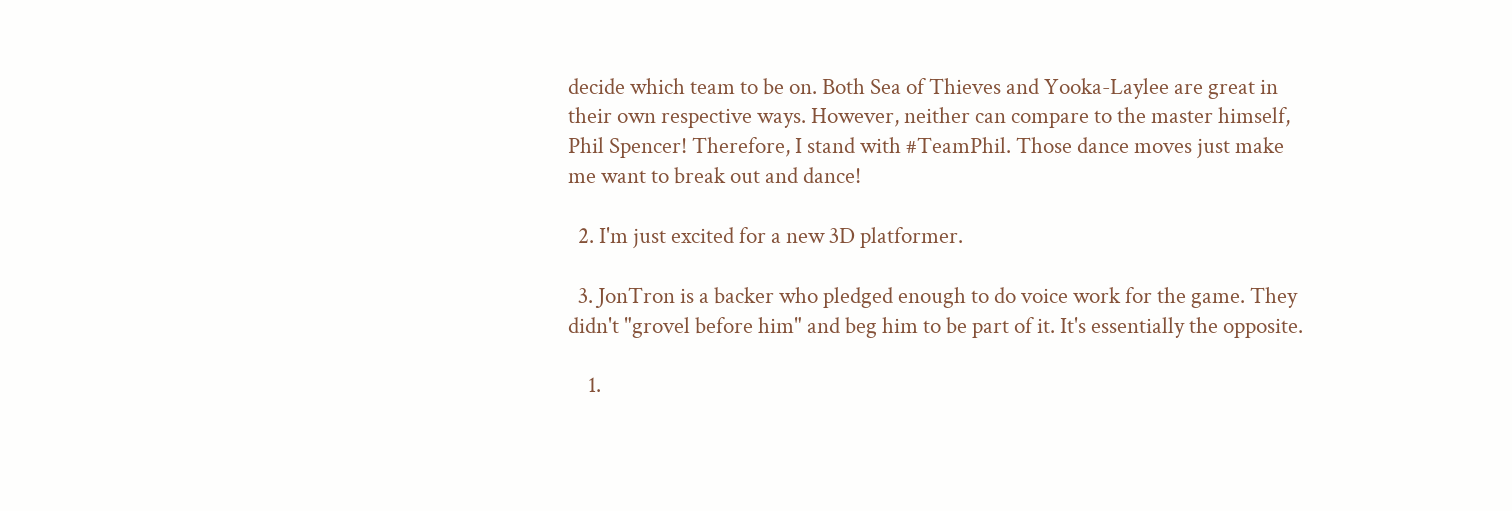decide which team to be on. Both Sea of Thieves and Yooka-Laylee are great in their own respective ways. However, neither can compare to the master himself, Phil Spencer! Therefore, I stand with #TeamPhil. Those dance moves just make me want to break out and dance!

  2. I'm just excited for a new 3D platformer.

  3. JonTron is a backer who pledged enough to do voice work for the game. They didn't "grovel before him" and beg him to be part of it. It's essentially the opposite.

    1.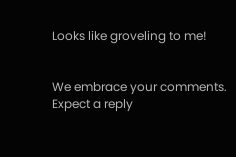Looks like groveling to me!


We embrace your comments.
Expect a reply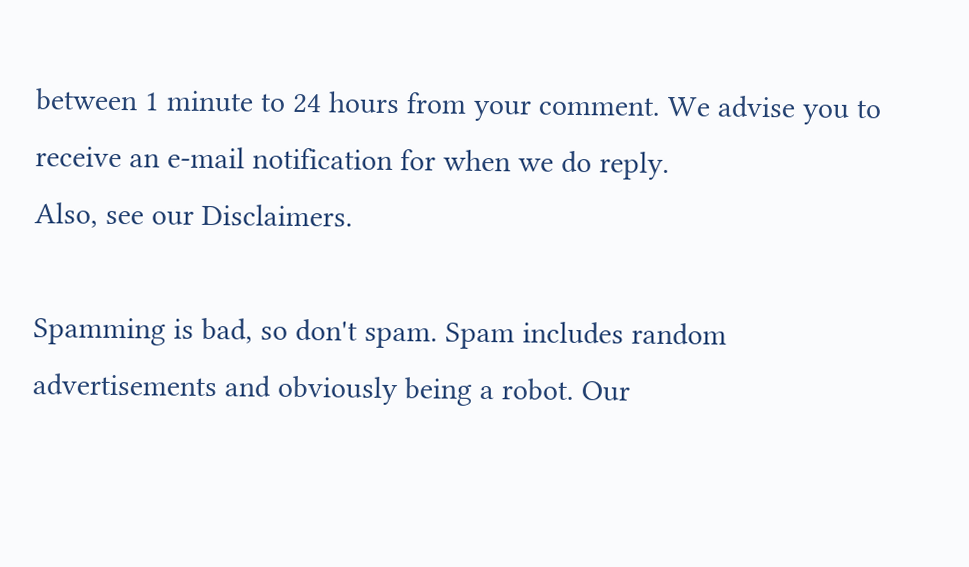between 1 minute to 24 hours from your comment. We advise you to receive an e-mail notification for when we do reply.
Also, see our Disclaimers.

Spamming is bad, so don't spam. Spam includes random advertisements and obviously being a robot. Our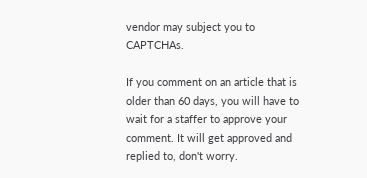vendor may subject you to CAPTCHAs.

If you comment on an article that is older than 60 days, you will have to wait for a staffer to approve your comment. It will get approved and replied to, don't worry.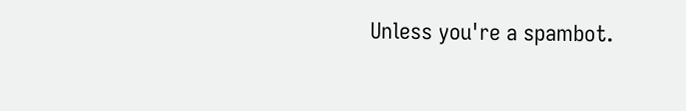Unless you're a spambot.